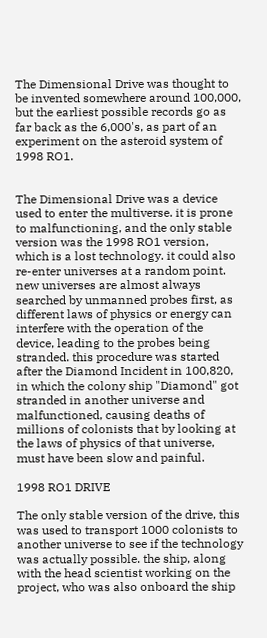The Dimensional Drive was thought to be invented somewhere around 100,000, but the earliest possible records go as far back as the 6,000's, as part of an experiment on the asteroid system of 1998 RO1.


The Dimensional Drive was a device used to enter the multiverse. it is prone to malfunctioning, and the only stable version was the 1998 RO1 version, which is a lost technology. it could also re-enter universes at a random point. new universes are almost always searched by unmanned probes first, as different laws of physics or energy can interfere with the operation of the device, leading to the probes being stranded. this procedure was started after the Diamond Incident in 100,820, in which the colony ship "Diamond" got stranded in another universe and malfunctioned, causing deaths of millions of colonists that by looking at the laws of physics of that universe, must have been slow and painful.

1998 RO1 DRIVE

The only stable version of the drive, this was used to transport 1000 colonists to another universe to see if the technology was actually possible. the ship, along with the head scientist working on the project, who was also onboard the ship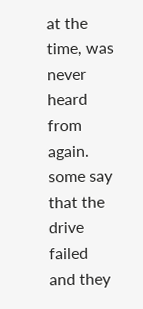at the time, was never heard from again. some say that the drive failed and they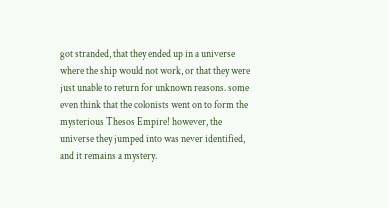got stranded, that they ended up in a universe where the ship would not work, or that they were just unable to return for unknown reasons. some even think that the colonists went on to form the mysterious Thesos Empire! however, the universe they jumped into was never identified, and it remains a mystery.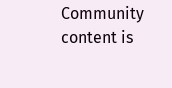Community content is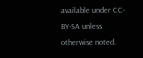available under CC-BY-SA unless otherwise noted.